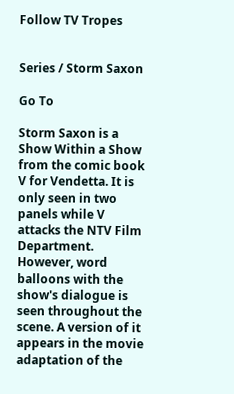Follow TV Tropes


Series / Storm Saxon

Go To

Storm Saxon is a Show Within a Show from the comic book V for Vendetta. It is only seen in two panels while V attacks the NTV Film Department. However, word balloons with the show's dialogue is seen throughout the scene. A version of it appears in the movie adaptation of the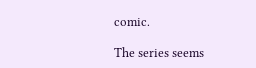comic.

The series seems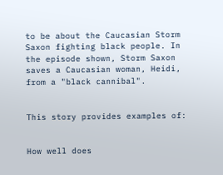to be about the Caucasian Storm Saxon fighting black people. In the episode shown, Storm Saxon saves a Caucasian woman, Heidi, from a "black cannibal".


This story provides examples of:


How well does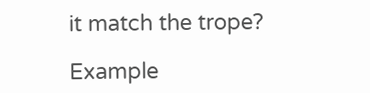it match the trope?

Example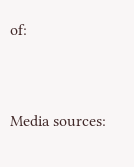of:


Media sources: